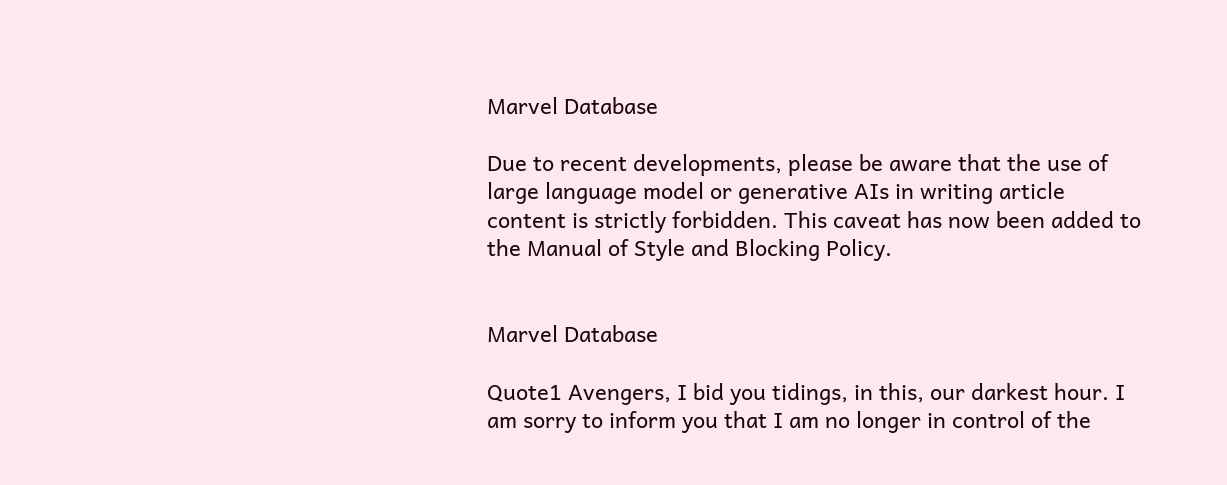Marvel Database

Due to recent developments, please be aware that the use of large language model or generative AIs in writing article content is strictly forbidden. This caveat has now been added to the Manual of Style and Blocking Policy.


Marvel Database

Quote1 Avengers, I bid you tidings, in this, our darkest hour. I am sorry to inform you that I am no longer in control of the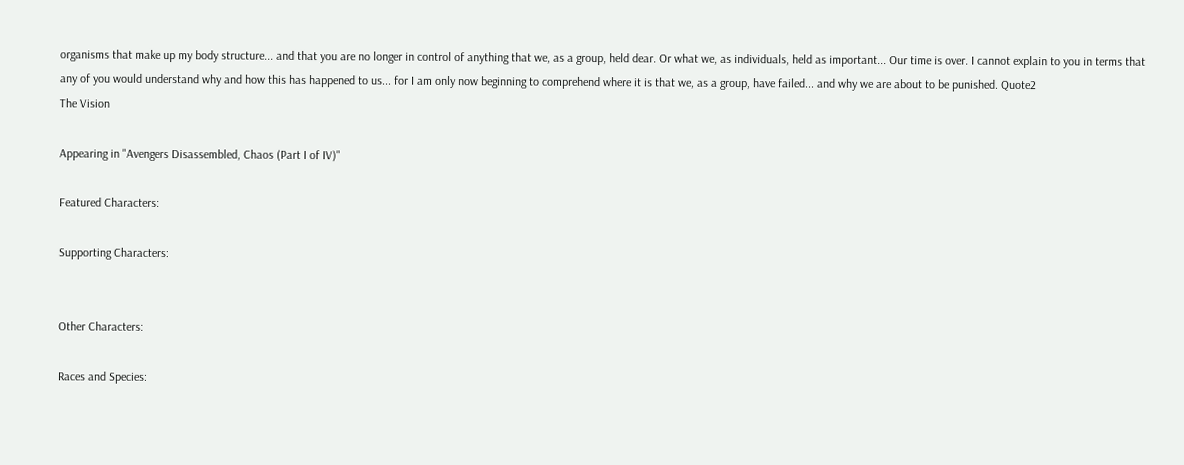organisms that make up my body structure... and that you are no longer in control of anything that we, as a group, held dear. Or what we, as individuals, held as important... Our time is over. I cannot explain to you in terms that any of you would understand why and how this has happened to us... for I am only now beginning to comprehend where it is that we, as a group, have failed... and why we are about to be punished. Quote2
The Vision

Appearing in "Avengers Disassembled, Chaos (Part I of IV)"

Featured Characters:

Supporting Characters:


Other Characters:

Races and Species: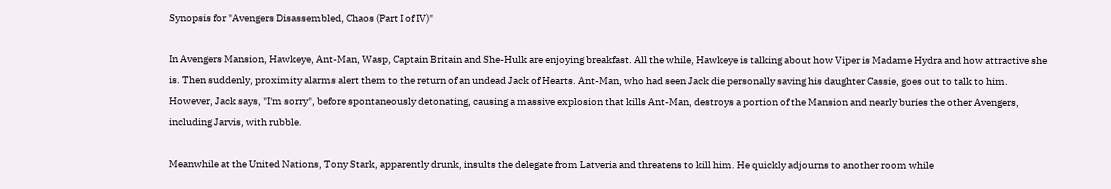Synopsis for "Avengers Disassembled, Chaos (Part I of IV)"

In Avengers Mansion, Hawkeye, Ant-Man, Wasp, Captain Britain and She-Hulk are enjoying breakfast. All the while, Hawkeye is talking about how Viper is Madame Hydra and how attractive she is. Then suddenly, proximity alarms alert them to the return of an undead Jack of Hearts. Ant-Man, who had seen Jack die personally saving his daughter Cassie, goes out to talk to him. However, Jack says, "I'm sorry", before spontaneously detonating, causing a massive explosion that kills Ant-Man, destroys a portion of the Mansion and nearly buries the other Avengers, including Jarvis, with rubble.

Meanwhile at the United Nations, Tony Stark, apparently drunk, insults the delegate from Latveria and threatens to kill him. He quickly adjourns to another room while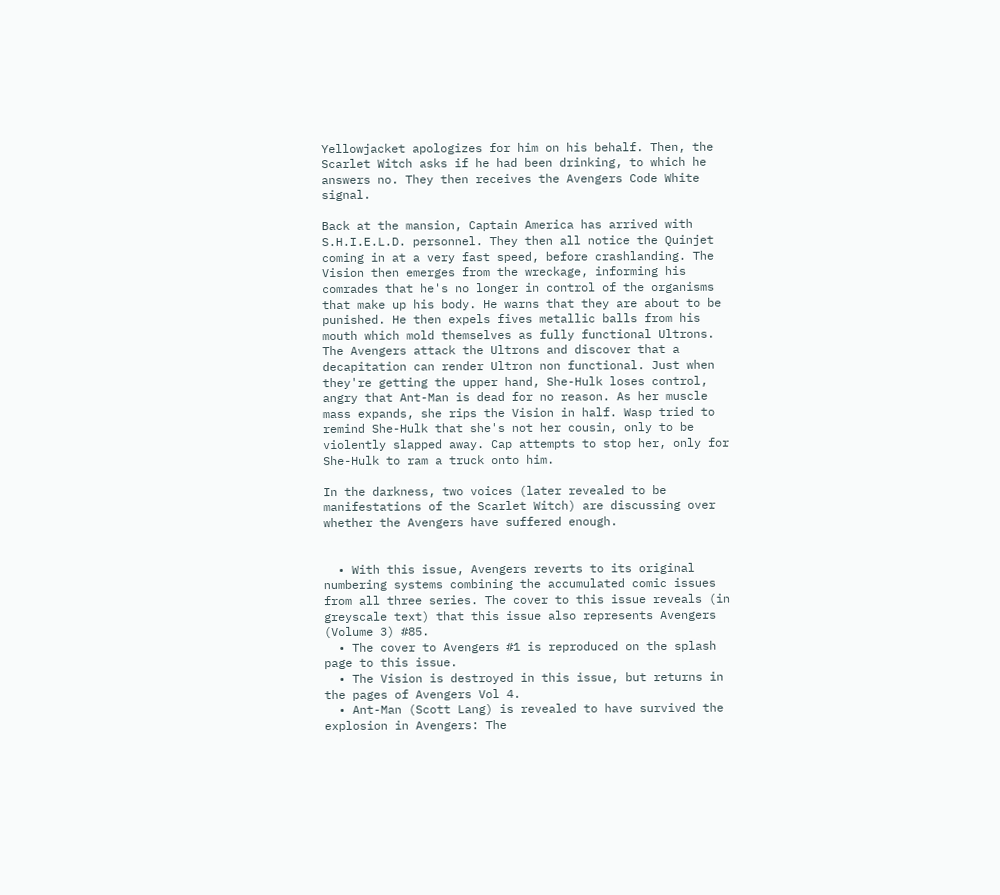Yellowjacket apologizes for him on his behalf. Then, the Scarlet Witch asks if he had been drinking, to which he answers no. They then receives the Avengers Code White signal.

Back at the mansion, Captain America has arrived with S.H.I.E.L.D. personnel. They then all notice the Quinjet coming in at a very fast speed, before crashlanding. The Vision then emerges from the wreckage, informing his comrades that he's no longer in control of the organisms that make up his body. He warns that they are about to be punished. He then expels fives metallic balls from his mouth which mold themselves as fully functional Ultrons. The Avengers attack the Ultrons and discover that a decapitation can render Ultron non functional. Just when they're getting the upper hand, She-Hulk loses control, angry that Ant-Man is dead for no reason. As her muscle mass expands, she rips the Vision in half. Wasp tried to remind She-Hulk that she's not her cousin, only to be violently slapped away. Cap attempts to stop her, only for She-Hulk to ram a truck onto him.

In the darkness, two voices (later revealed to be manifestations of the Scarlet Witch) are discussing over whether the Avengers have suffered enough.


  • With this issue, Avengers reverts to its original numbering systems combining the accumulated comic issues from all three series. The cover to this issue reveals (in greyscale text) that this issue also represents Avengers (Volume 3) #85.
  • The cover to Avengers #1 is reproduced on the splash page to this issue.
  • The Vision is destroyed in this issue, but returns in the pages of Avengers Vol 4.
  • Ant-Man (Scott Lang) is revealed to have survived the explosion in Avengers: The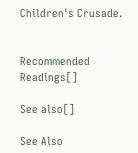Children's Crusade.


Recommended Readings[]

See also[]

See Also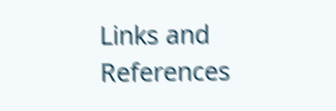Links and References